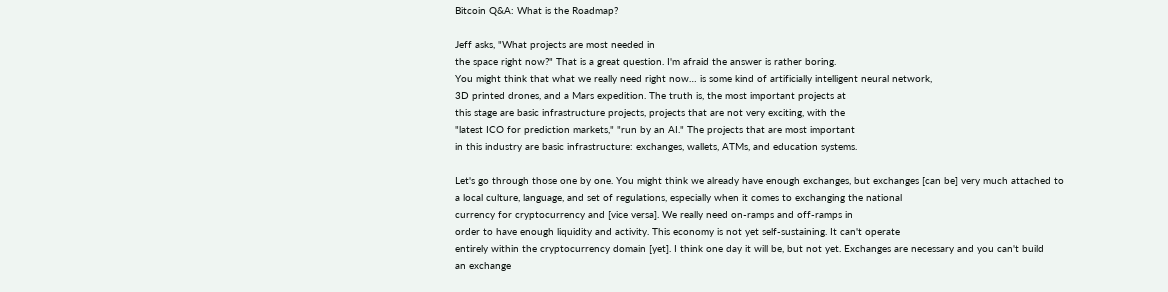Bitcoin Q&A: What is the Roadmap?

Jeff asks, "What projects are most needed in
the space right now?" That is a great question. I'm afraid the answer is rather boring.
You might think that what we really need right now… is some kind of artificially intelligent neural network,
3D printed drones, and a Mars expedition. The truth is, the most important projects at
this stage are basic infrastructure projects, projects that are not very exciting, with the
"latest ICO for prediction markets," "run by an AI." The projects that are most important
in this industry are basic infrastructure: exchanges, wallets, ATMs, and education systems.

Let's go through those one by one. You might think we already have enough exchanges, but exchanges [can be] very much attached to
a local culture, language, and set of regulations, especially when it comes to exchanging the national
currency for cryptocurrency and [vice versa]. We really need on-ramps and off-ramps in
order to have enough liquidity and activity. This economy is not yet self-sustaining. It can't operate
entirely within the cryptocurrency domain [yet]. I think one day it will be, but not yet. Exchanges are necessary and you can't build
an exchange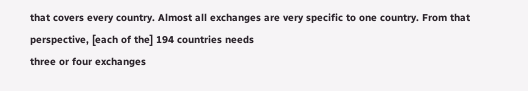that covers every country. Almost all exchanges are very specific to one country. From that perspective, [each of the] 194 countries needs
three or four exchanges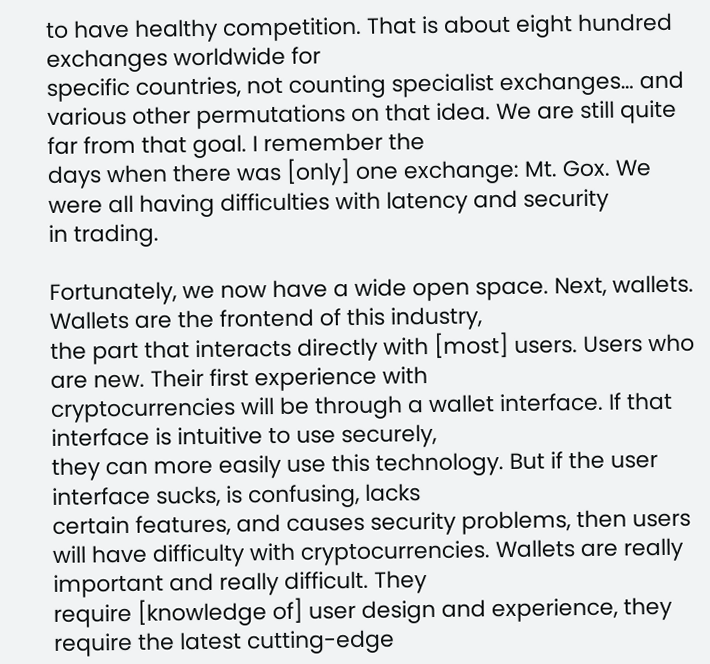to have healthy competition. That is about eight hundred exchanges worldwide for
specific countries, not counting specialist exchanges… and various other permutations on that idea. We are still quite far from that goal. I remember the
days when there was [only] one exchange: Mt. Gox. We were all having difficulties with latency and security
in trading.

Fortunately, we now have a wide open space. Next, wallets. Wallets are the frontend of this industry,
the part that interacts directly with [most] users. Users who are new. Their first experience with
cryptocurrencies will be through a wallet interface. If that interface is intuitive to use securely,
they can more easily use this technology. But if the user interface sucks, is confusing, lacks
certain features, and causes security problems, then users will have difficulty with cryptocurrencies. Wallets are really important and really difficult. They
require [knowledge of] user design and experience, they require the latest cutting-edge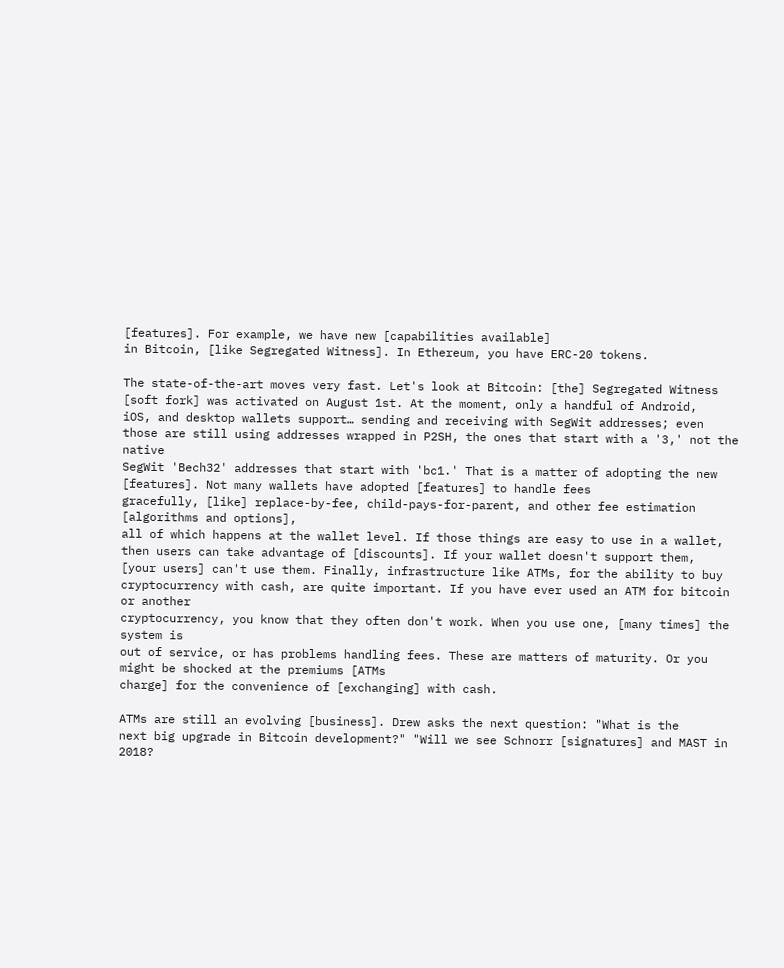[features]. For example, we have new [capabilities available]
in Bitcoin, [like Segregated Witness]. In Ethereum, you have ERC-20 tokens.

The state-of-the-art moves very fast. Let's look at Bitcoin: [the] Segregated Witness
[soft fork] was activated on August 1st. At the moment, only a handful of Android,
iOS, and desktop wallets support… sending and receiving with SegWit addresses; even
those are still using addresses wrapped in P2SH, the ones that start with a '3,' not the native
SegWit 'Bech32' addresses that start with 'bc1.' That is a matter of adopting the new [features]. Not many wallets have adopted [features] to handle fees
gracefully, [like] replace-by-fee, child-pays-for-parent, and other fee estimation [algorithms and options],
all of which happens at the wallet level. If those things are easy to use in a wallet,
then users can take advantage of [discounts]. If your wallet doesn't support them,
[your users] can't use them. Finally, infrastructure like ATMs, for the ability to buy
cryptocurrency with cash, are quite important. If you have ever used an ATM for bitcoin or another
cryptocurrency, you know that they often don't work. When you use one, [many times] the system is
out of service, or has problems handling fees. These are matters of maturity. Or you might be shocked at the premiums [ATMs
charge] for the convenience of [exchanging] with cash.

ATMs are still an evolving [business]. Drew asks the next question: "What is the
next big upgrade in Bitcoin development?" "Will we see Schnorr [signatures] and MAST in 2018?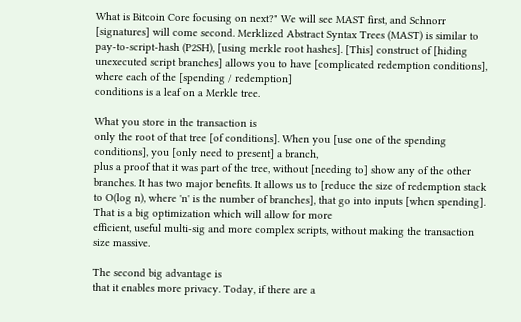What is Bitcoin Core focusing on next?" We will see MAST first, and Schnorr
[signatures] will come second. Merklized Abstract Syntax Trees (MAST) is similar to
pay-to-script-hash (P2SH), [using merkle root hashes]. [This] construct of [hiding unexecuted script branches] allows you to have [complicated redemption conditions], where each of the [spending / redemption]
conditions is a leaf on a Merkle tree.

What you store in the transaction is
only the root of that tree [of conditions]. When you [use one of the spending conditions], you [only need to present] a branch,
plus a proof that it was part of the tree, without [needing to] show any of the other branches. It has two major benefits. It allows us to [reduce the size of redemption stack
to O(log n), where 'n' is the number of branches], that go into inputs [when spending]. That is a big optimization which will allow for more
efficient, useful multi-sig and more complex scripts, without making the transaction size massive.

The second big advantage is
that it enables more privacy. Today, if there are a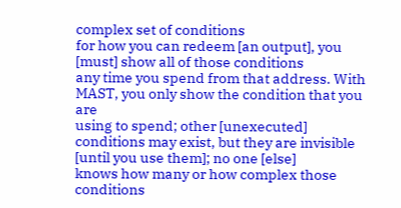complex set of conditions
for how you can redeem [an output], you [must] show all of those conditions
any time you spend from that address. With MAST, you only show the condition that you are
using to spend; other [unexecuted] conditions may exist, but they are invisible [until you use them]; no one [else]
knows how many or how complex those conditions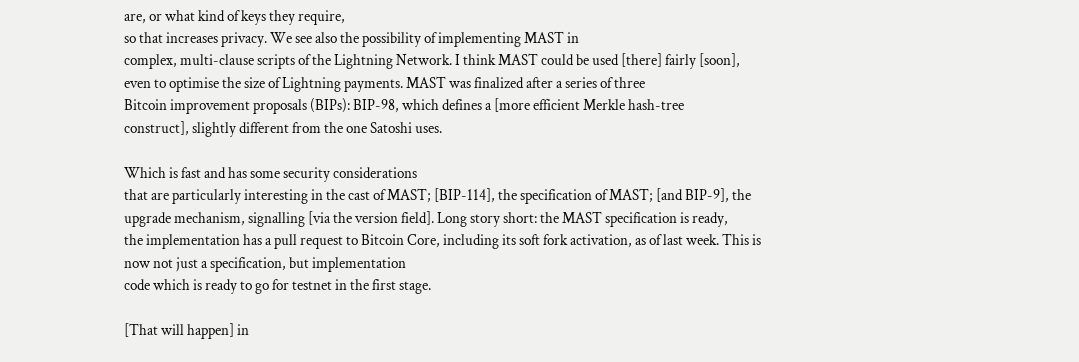are, or what kind of keys they require,
so that increases privacy. We see also the possibility of implementing MAST in
complex, multi-clause scripts of the Lightning Network. I think MAST could be used [there] fairly [soon],
even to optimise the size of Lightning payments. MAST was finalized after a series of three
Bitcoin improvement proposals (BIPs): BIP-98, which defines a [more efficient Merkle hash-tree
construct], slightly different from the one Satoshi uses.

Which is fast and has some security considerations
that are particularly interesting in the cast of MAST; [BIP-114], the specification of MAST; [and BIP-9], the
upgrade mechanism, signalling [via the version field]. Long story short: the MAST specification is ready,
the implementation has a pull request to Bitcoin Core, including its soft fork activation, as of last week. This is now not just a specification, but implementation
code which is ready to go for testnet in the first stage.

[That will happen] in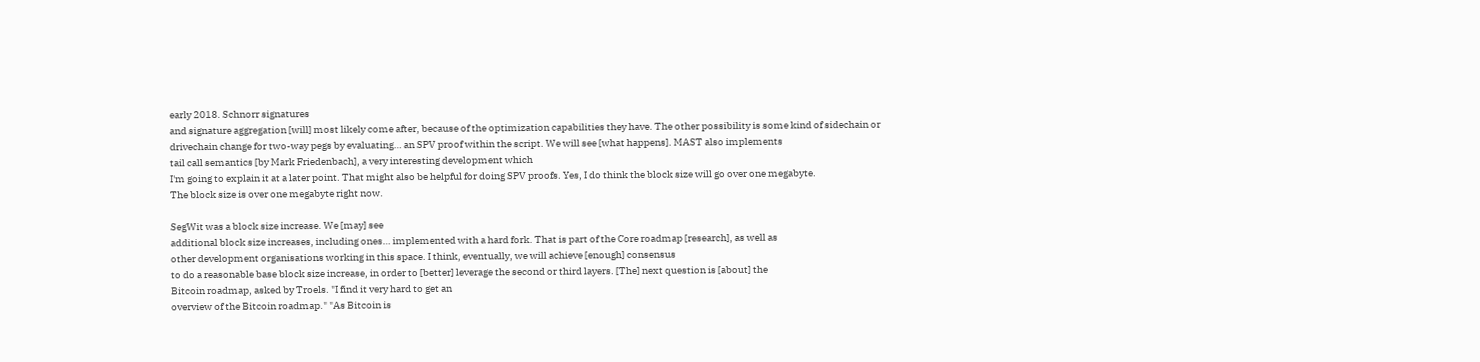early 2018. Schnorr signatures
and signature aggregation [will] most likely come after, because of the optimization capabilities they have. The other possibility is some kind of sidechain or
drivechain change for two-way pegs by evaluating… an SPV proof within the script. We will see [what happens]. MAST also implements
tail call semantics [by Mark Friedenbach], a very interesting development which
I'm going to explain it at a later point. That might also be helpful for doing SPV proofs. Yes, I do think the block size will go over one megabyte.
The block size is over one megabyte right now.

SegWit was a block size increase. We [may] see
additional block size increases, including ones… implemented with a hard fork. That is part of the Core roadmap [research], as well as
other development organisations working in this space. I think, eventually, we will achieve [enough] consensus
to do a reasonable base block size increase, in order to [better] leverage the second or third layers. [The] next question is [about] the
Bitcoin roadmap, asked by Troels. "I find it very hard to get an
overview of the Bitcoin roadmap." "As Bitcoin is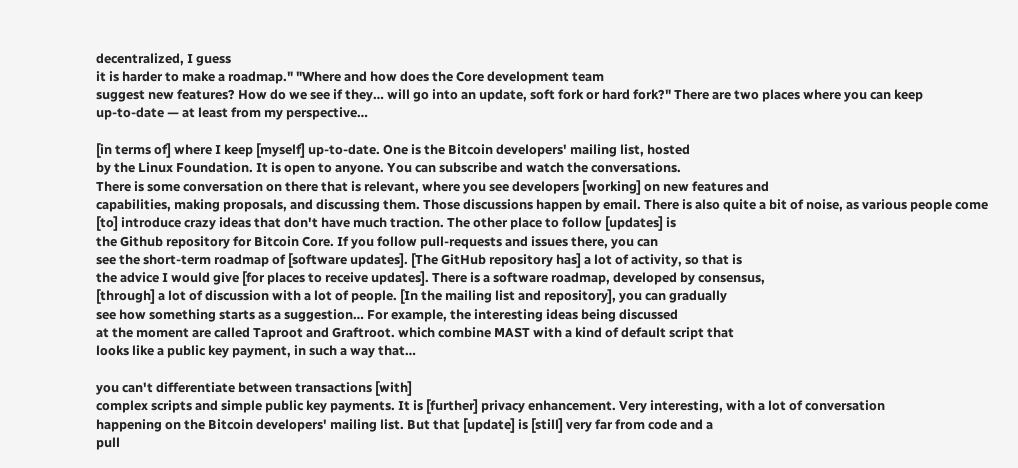decentralized, I guess
it is harder to make a roadmap." "Where and how does the Core development team
suggest new features? How do we see if they… will go into an update, soft fork or hard fork?" There are two places where you can keep
up-to-date — at least from my perspective…

[in terms of] where I keep [myself] up-to-date. One is the Bitcoin developers' mailing list, hosted
by the Linux Foundation. It is open to anyone. You can subscribe and watch the conversations.
There is some conversation on there that is relevant, where you see developers [working] on new features and
capabilities, making proposals, and discussing them. Those discussions happen by email. There is also quite a bit of noise, as various people come
[to] introduce crazy ideas that don't have much traction. The other place to follow [updates] is
the Github repository for Bitcoin Core. If you follow pull-requests and issues there, you can
see the short-term roadmap of [software updates]. [The GitHub repository has] a lot of activity, so that is
the advice I would give [for places to receive updates]. There is a software roadmap, developed by consensus,
[through] a lot of discussion with a lot of people. [In the mailing list and repository], you can gradually
see how something starts as a suggestion… For example, the interesting ideas being discussed
at the moment are called Taproot and Graftroot. which combine MAST with a kind of default script that
looks like a public key payment, in such a way that…

you can't differentiate between transactions [with]
complex scripts and simple public key payments. It is [further] privacy enhancement. Very interesting, with a lot of conversation
happening on the Bitcoin developers' mailing list. But that [update] is [still] very far from code and a
pull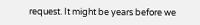request. It might be years before we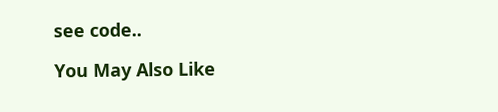see code..

You May Also Like